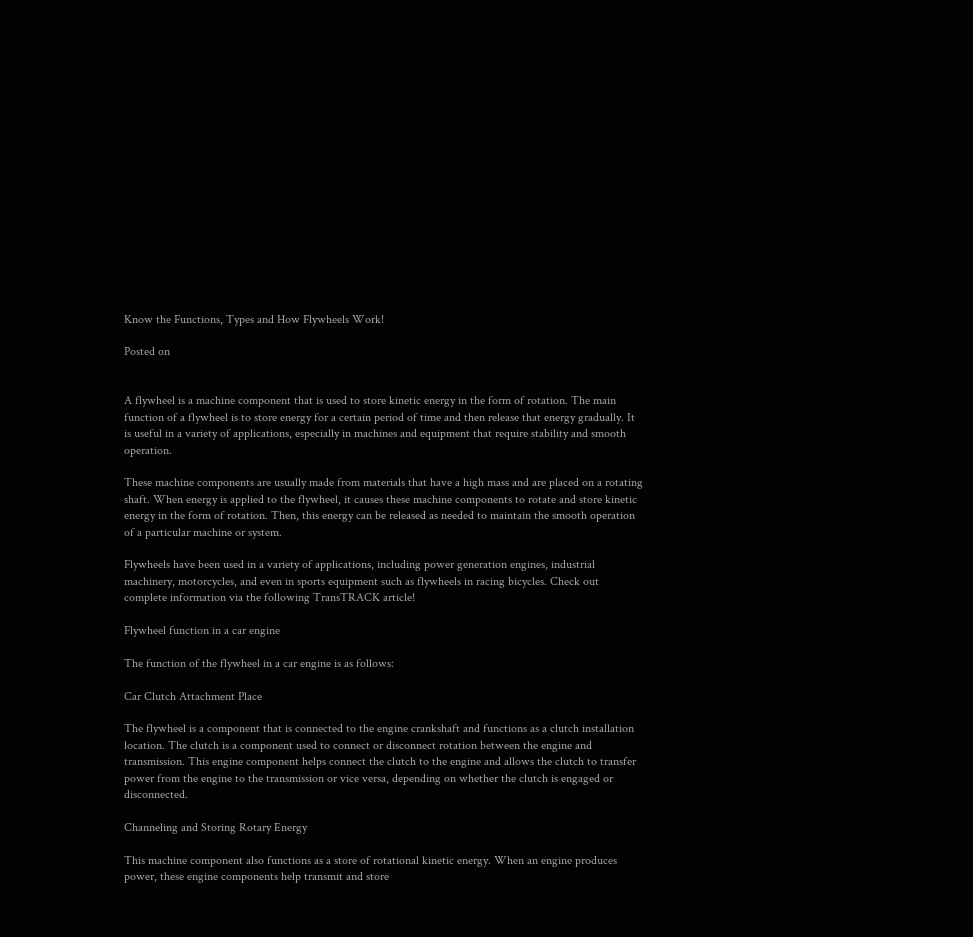Know the Functions, Types and How Flywheels Work!

Posted on


A flywheel is a machine component that is used to store kinetic energy in the form of rotation. The main function of a flywheel is to store energy for a certain period of time and then release that energy gradually. It is useful in a variety of applications, especially in machines and equipment that require stability and smooth operation.

These machine components are usually made from materials that have a high mass and are placed on a rotating shaft. When energy is applied to the flywheel, it causes these machine components to rotate and store kinetic energy in the form of rotation. Then, this energy can be released as needed to maintain the smooth operation of a particular machine or system.

Flywheels have been used in a variety of applications, including power generation engines, industrial machinery, motorcycles, and even in sports equipment such as flywheels in racing bicycles. Check out complete information via the following TransTRACK article!

Flywheel function in a car engine

The function of the flywheel in a car engine is as follows:

Car Clutch Attachment Place

The flywheel is a component that is connected to the engine crankshaft and functions as a clutch installation location. The clutch is a component used to connect or disconnect rotation between the engine and transmission. This engine component helps connect the clutch to the engine and allows the clutch to transfer power from the engine to the transmission or vice versa, depending on whether the clutch is engaged or disconnected.

Channeling and Storing Rotary Energy

This machine component also functions as a store of rotational kinetic energy. When an engine produces power, these engine components help transmit and store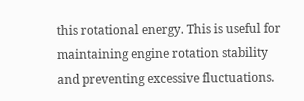this rotational energy. This is useful for maintaining engine rotation stability and preventing excessive fluctuations.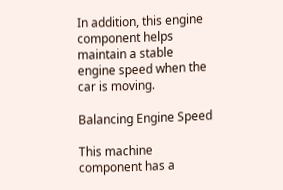In addition, this engine component helps maintain a stable engine speed when the car is moving.

Balancing Engine Speed

This machine component has a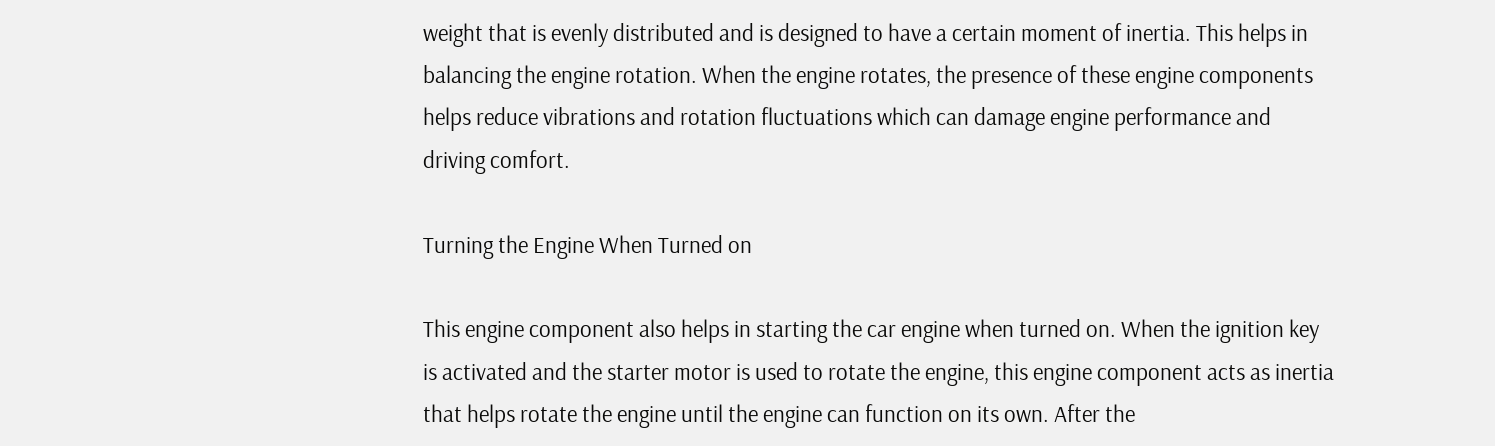weight that is evenly distributed and is designed to have a certain moment of inertia. This helps in balancing the engine rotation. When the engine rotates, the presence of these engine components helps reduce vibrations and rotation fluctuations which can damage engine performance and driving comfort.

Turning the Engine When Turned on

This engine component also helps in starting the car engine when turned on. When the ignition key is activated and the starter motor is used to rotate the engine, this engine component acts as inertia that helps rotate the engine until the engine can function on its own. After the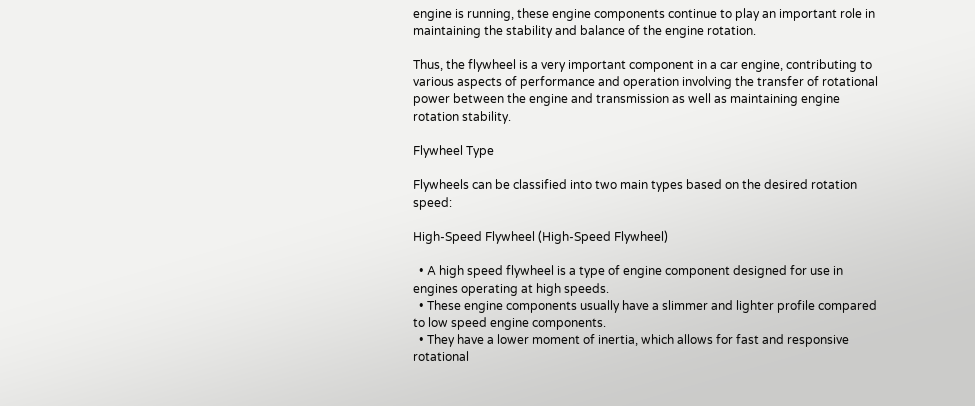engine is running, these engine components continue to play an important role in maintaining the stability and balance of the engine rotation.

Thus, the flywheel is a very important component in a car engine, contributing to various aspects of performance and operation involving the transfer of rotational power between the engine and transmission as well as maintaining engine rotation stability.

Flywheel Type

Flywheels can be classified into two main types based on the desired rotation speed:

High-Speed Flywheel (High-Speed Flywheel)

  • A high speed flywheel is a type of engine component designed for use in engines operating at high speeds.
  • These engine components usually have a slimmer and lighter profile compared to low speed engine components.
  • They have a lower moment of inertia, which allows for fast and responsive rotational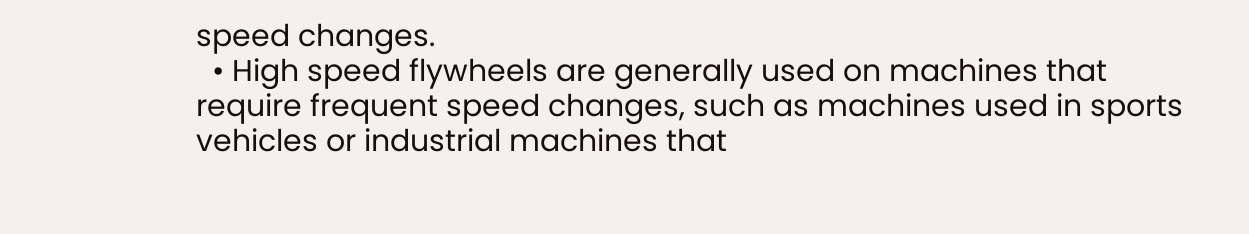speed changes.
  • High speed flywheels are generally used on machines that require frequent speed changes, such as machines used in sports vehicles or industrial machines that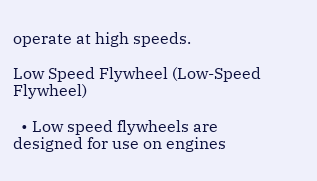operate at high speeds.

Low Speed Flywheel (Low-Speed Flywheel)

  • Low speed flywheels are designed for use on engines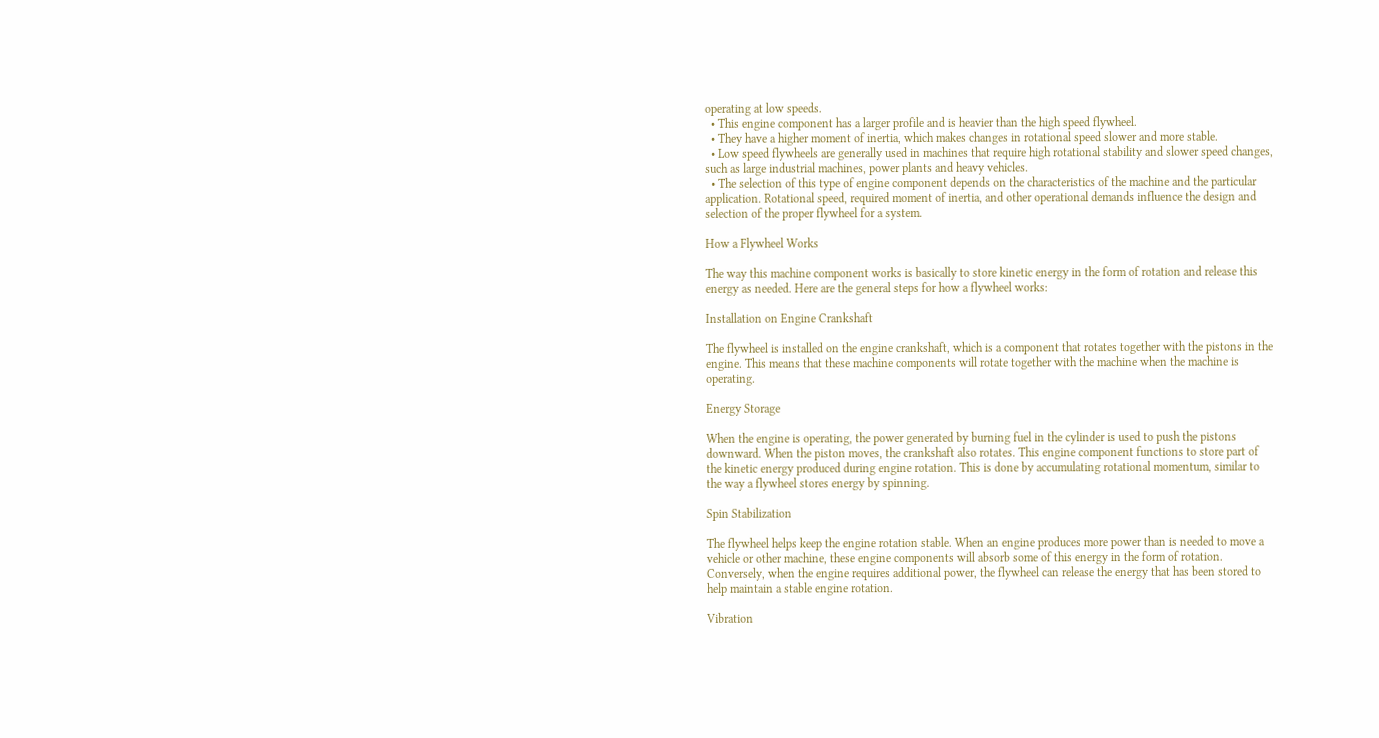operating at low speeds.
  • This engine component has a larger profile and is heavier than the high speed flywheel.
  • They have a higher moment of inertia, which makes changes in rotational speed slower and more stable.
  • Low speed flywheels are generally used in machines that require high rotational stability and slower speed changes, such as large industrial machines, power plants and heavy vehicles.
  • The selection of this type of engine component depends on the characteristics of the machine and the particular application. Rotational speed, required moment of inertia, and other operational demands influence the design and selection of the proper flywheel for a system.

How a Flywheel Works

The way this machine component works is basically to store kinetic energy in the form of rotation and release this energy as needed. Here are the general steps for how a flywheel works:

Installation on Engine Crankshaft

The flywheel is installed on the engine crankshaft, which is a component that rotates together with the pistons in the engine. This means that these machine components will rotate together with the machine when the machine is operating.

Energy Storage

When the engine is operating, the power generated by burning fuel in the cylinder is used to push the pistons downward. When the piston moves, the crankshaft also rotates. This engine component functions to store part of the kinetic energy produced during engine rotation. This is done by accumulating rotational momentum, similar to the way a flywheel stores energy by spinning.

Spin Stabilization

The flywheel helps keep the engine rotation stable. When an engine produces more power than is needed to move a vehicle or other machine, these engine components will absorb some of this energy in the form of rotation. Conversely, when the engine requires additional power, the flywheel can release the energy that has been stored to help maintain a stable engine rotation.

Vibration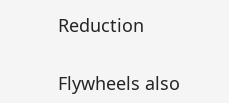Reduction

Flywheels also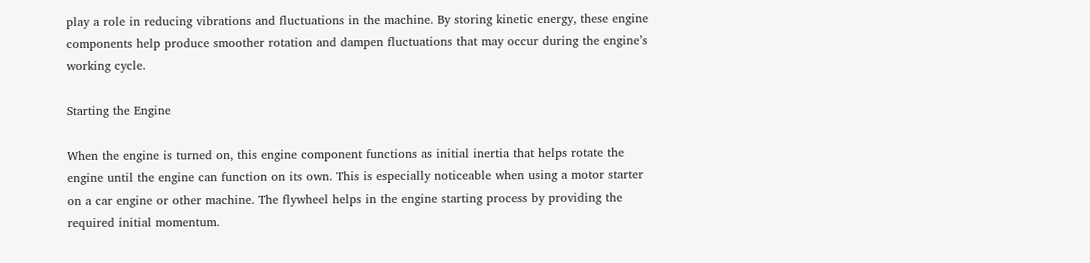play a role in reducing vibrations and fluctuations in the machine. By storing kinetic energy, these engine components help produce smoother rotation and dampen fluctuations that may occur during the engine’s working cycle.

Starting the Engine

When the engine is turned on, this engine component functions as initial inertia that helps rotate the engine until the engine can function on its own. This is especially noticeable when using a motor starter on a car engine or other machine. The flywheel helps in the engine starting process by providing the required initial momentum.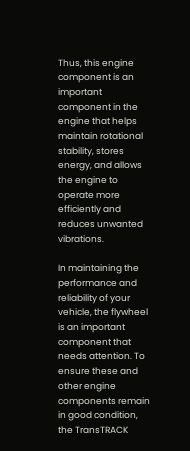Thus, this engine component is an important component in the engine that helps maintain rotational stability, stores energy, and allows the engine to operate more efficiently and reduces unwanted vibrations.

In maintaining the performance and reliability of your vehicle, the flywheel is an important component that needs attention. To ensure these and other engine components remain in good condition, the TransTRACK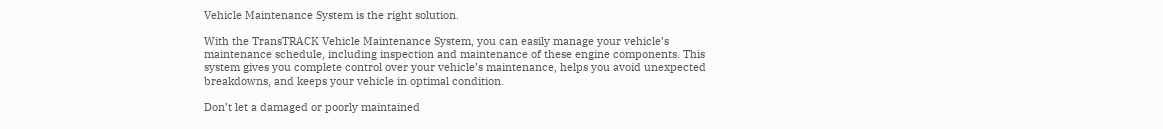Vehicle Maintenance System is the right solution.

With the TransTRACK Vehicle Maintenance System, you can easily manage your vehicle’s maintenance schedule, including inspection and maintenance of these engine components. This system gives you complete control over your vehicle’s maintenance, helps you avoid unexpected breakdowns, and keeps your vehicle in optimal condition.

Don’t let a damaged or poorly maintained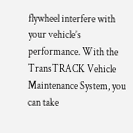flywheel interfere with your vehicle’s performance. With the TransTRACK Vehicle Maintenance System, you can take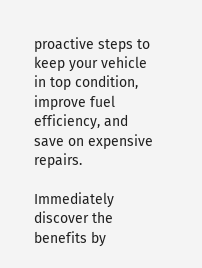proactive steps to keep your vehicle in top condition, improve fuel efficiency, and save on expensive repairs.

Immediately discover the benefits by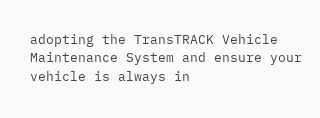adopting the TransTRACK Vehicle Maintenance System and ensure your vehicle is always in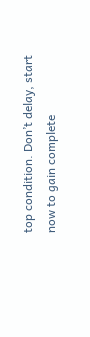top condition. Don’t delay, start now to gain complete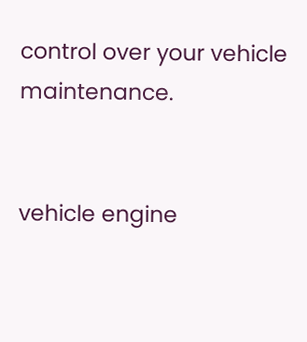control over your vehicle maintenance.


vehicle engine